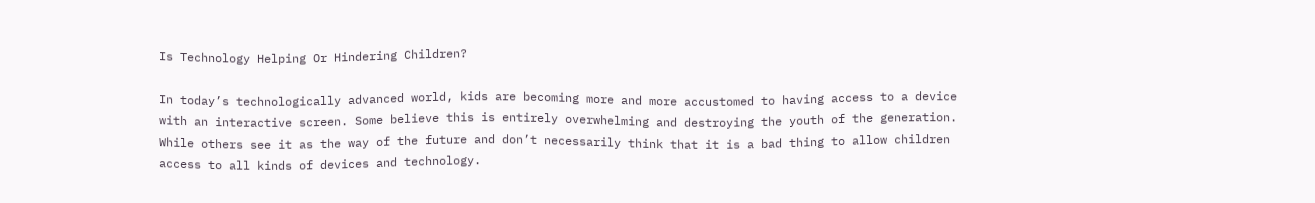Is Technology Helping Or Hindering Children?

In today’s technologically advanced world, kids are becoming more and more accustomed to having access to a device with an interactive screen. Some believe this is entirely overwhelming and destroying the youth of the generation. While others see it as the way of the future and don’t necessarily think that it is a bad thing to allow children access to all kinds of devices and technology.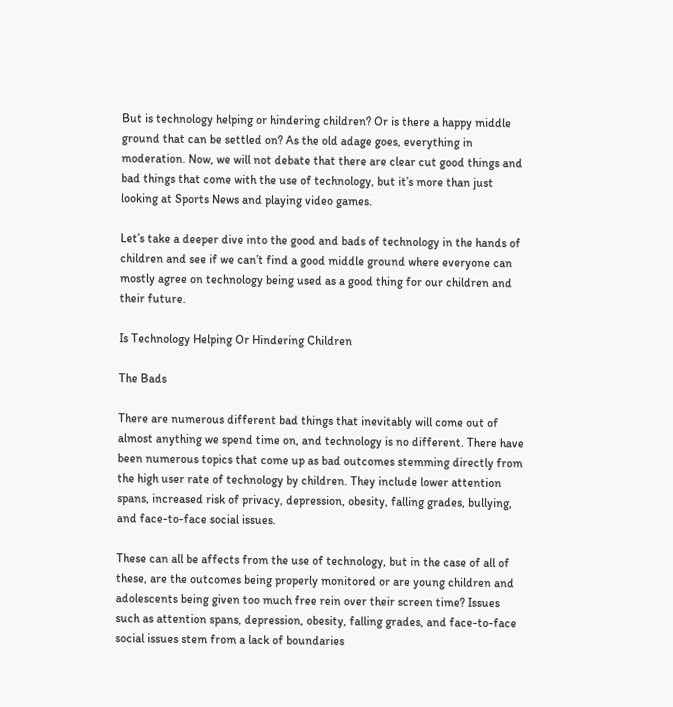But is technology helping or hindering children? Or is there a happy middle ground that can be settled on? As the old adage goes, everything in moderation. Now, we will not debate that there are clear cut good things and bad things that come with the use of technology, but it’s more than just looking at Sports News and playing video games.

Let’s take a deeper dive into the good and bads of technology in the hands of children and see if we can’t find a good middle ground where everyone can mostly agree on technology being used as a good thing for our children and their future.

Is Technology Helping Or Hindering Children

The Bads

There are numerous different bad things that inevitably will come out of almost anything we spend time on, and technology is no different. There have been numerous topics that come up as bad outcomes stemming directly from the high user rate of technology by children. They include lower attention spans, increased risk of privacy, depression, obesity, falling grades, bullying, and face-to-face social issues.

These can all be affects from the use of technology, but in the case of all of these, are the outcomes being properly monitored or are young children and adolescents being given too much free rein over their screen time? Issues such as attention spans, depression, obesity, falling grades, and face-to-face social issues stem from a lack of boundaries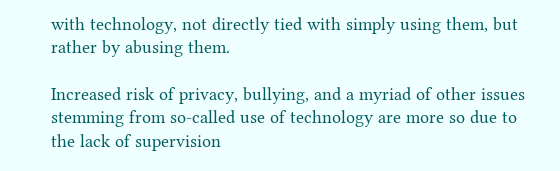with technology, not directly tied with simply using them, but rather by abusing them.

Increased risk of privacy, bullying, and a myriad of other issues stemming from so-called use of technology are more so due to the lack of supervision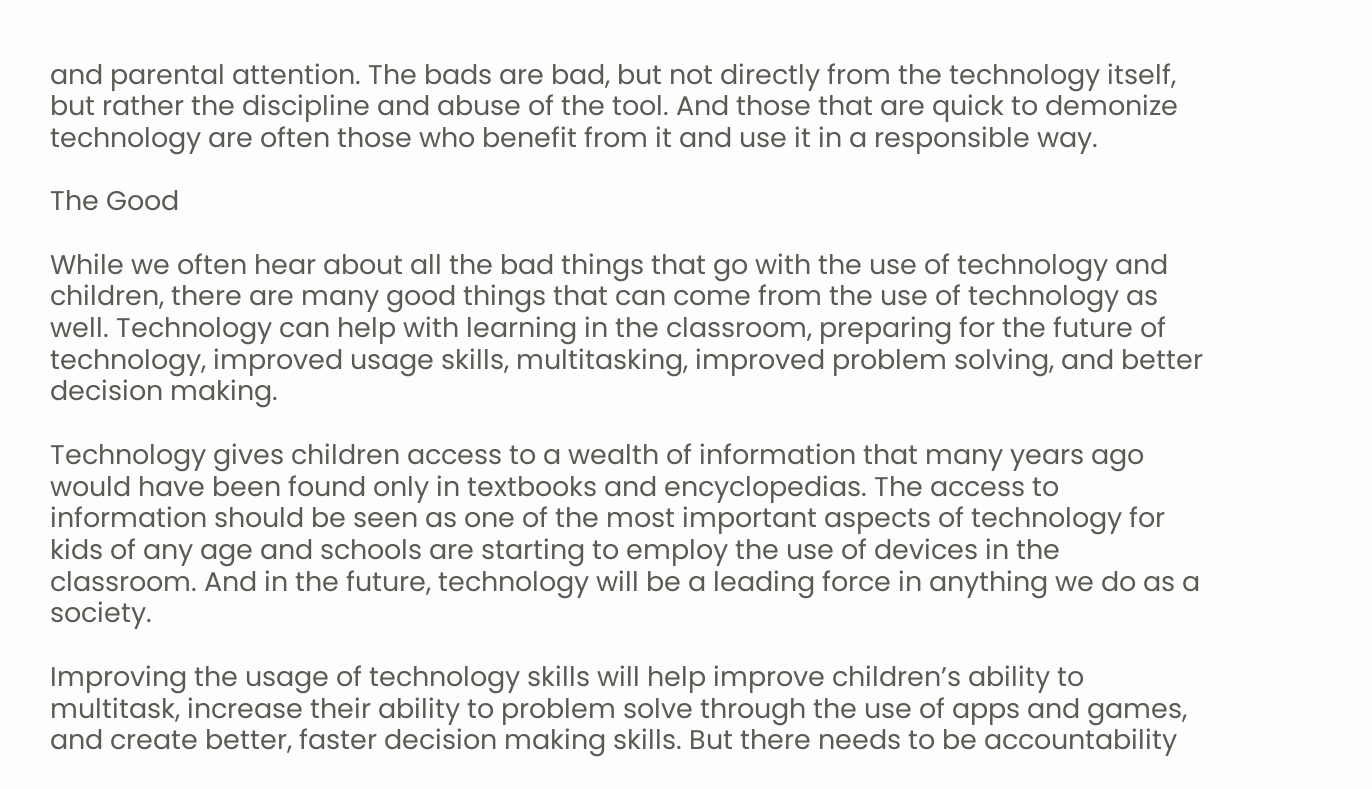and parental attention. The bads are bad, but not directly from the technology itself, but rather the discipline and abuse of the tool. And those that are quick to demonize technology are often those who benefit from it and use it in a responsible way.

The Good

While we often hear about all the bad things that go with the use of technology and children, there are many good things that can come from the use of technology as well. Technology can help with learning in the classroom, preparing for the future of technology, improved usage skills, multitasking, improved problem solving, and better decision making.

Technology gives children access to a wealth of information that many years ago would have been found only in textbooks and encyclopedias. The access to information should be seen as one of the most important aspects of technology for kids of any age and schools are starting to employ the use of devices in the classroom. And in the future, technology will be a leading force in anything we do as a society.

Improving the usage of technology skills will help improve children’s ability to multitask, increase their ability to problem solve through the use of apps and games, and create better, faster decision making skills. But there needs to be accountability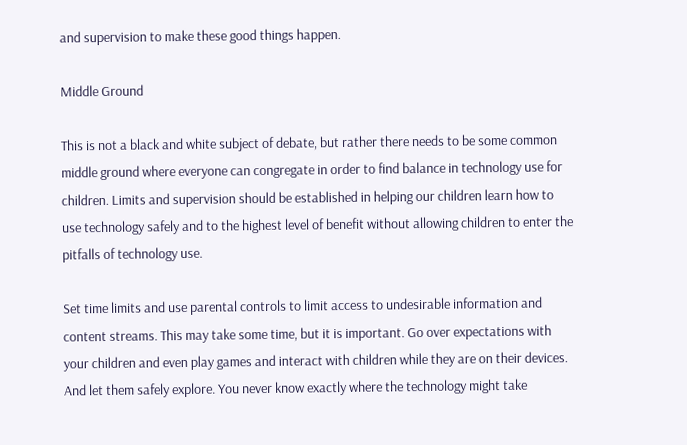and supervision to make these good things happen.

Middle Ground

This is not a black and white subject of debate, but rather there needs to be some common middle ground where everyone can congregate in order to find balance in technology use for children. Limits and supervision should be established in helping our children learn how to use technology safely and to the highest level of benefit without allowing children to enter the pitfalls of technology use.

Set time limits and use parental controls to limit access to undesirable information and content streams. This may take some time, but it is important. Go over expectations with your children and even play games and interact with children while they are on their devices. And let them safely explore. You never know exactly where the technology might take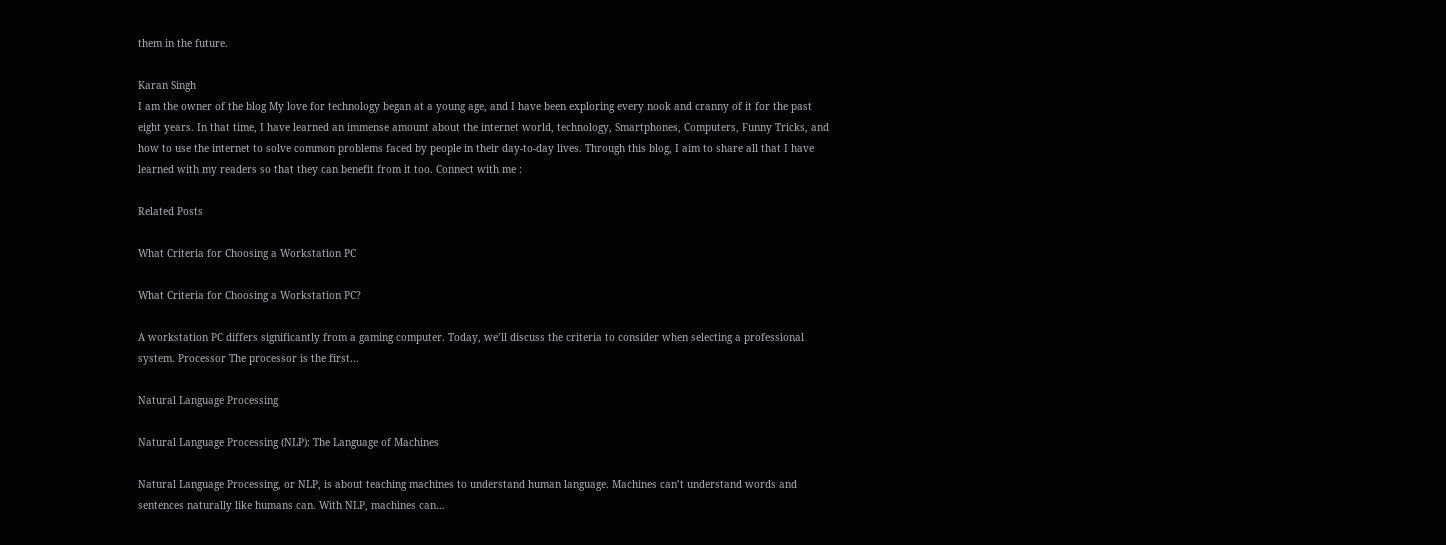them in the future.

Karan Singh
I am the owner of the blog My love for technology began at a young age, and I have been exploring every nook and cranny of it for the past eight years. In that time, I have learned an immense amount about the internet world, technology, Smartphones, Computers, Funny Tricks, and how to use the internet to solve common problems faced by people in their day-to-day lives. Through this blog, I aim to share all that I have learned with my readers so that they can benefit from it too. Connect with me :

Related Posts

What Criteria for Choosing a Workstation PC

What Criteria for Choosing a Workstation PC?

A workstation PC differs significantly from a gaming computer. Today, we’ll discuss the criteria to consider when selecting a professional system. Processor The processor is the first…

Natural Language Processing

Natural Language Processing (NLP): The Language of Machines

Natural Language Processing, or NLP, is about teaching machines to understand human language. Machines can’t understand words and sentences naturally like humans can. With NLP, machines can…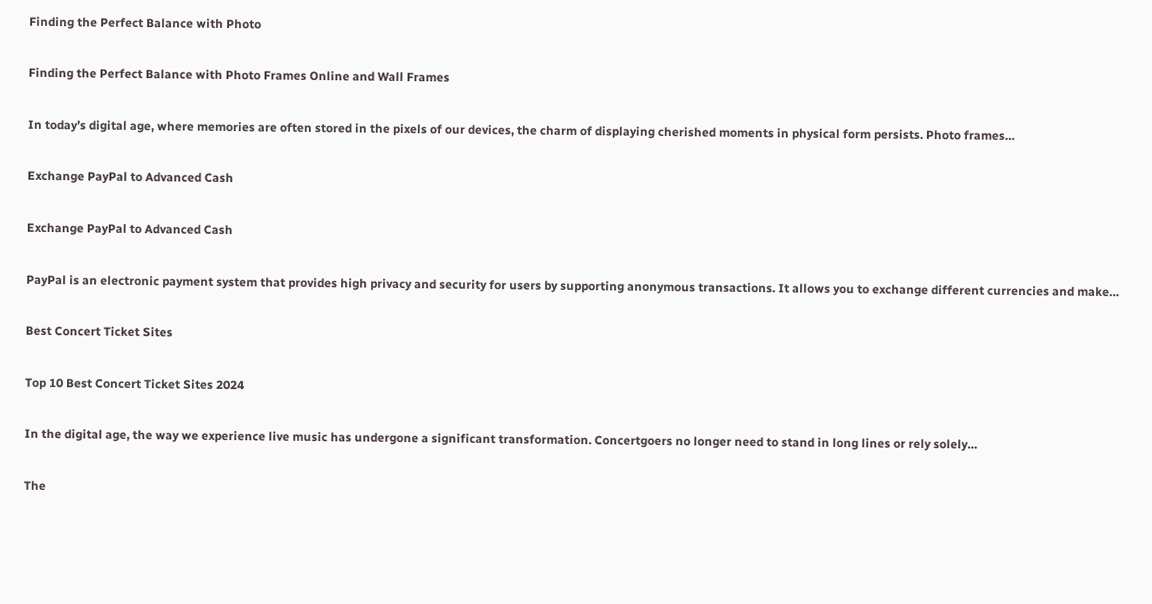Finding the Perfect Balance with Photo

Finding the Perfect Balance with Photo Frames Online and Wall Frames

In today’s digital age, where memories are often stored in the pixels of our devices, the charm of displaying cherished moments in physical form persists. Photo frames…

Exchange PayPal to Advanced Cash

Exchange PayPal to Advanced Cash

PayPal is an electronic payment system that provides high privacy and security for users by supporting anonymous transactions. It allows you to exchange different currencies and make…

Best Concert Ticket Sites

Top 10 Best Concert Ticket Sites 2024

In the digital age, the way we experience live music has undergone a significant transformation. Concertgoers no longer need to stand in long lines or rely solely…

The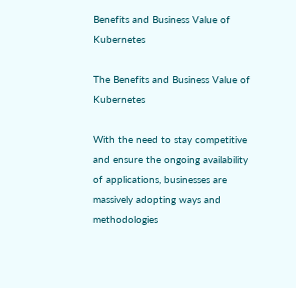Benefits and Business Value of Kubernetes

The Benefits and Business Value of Kubernetes

With the need to stay competitive and ensure the ongoing availability of applications, businesses are massively adopting ways and methodologies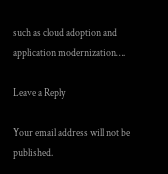such as cloud adoption and application modernization….

Leave a Reply

Your email address will not be published.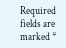Required fields are marked *